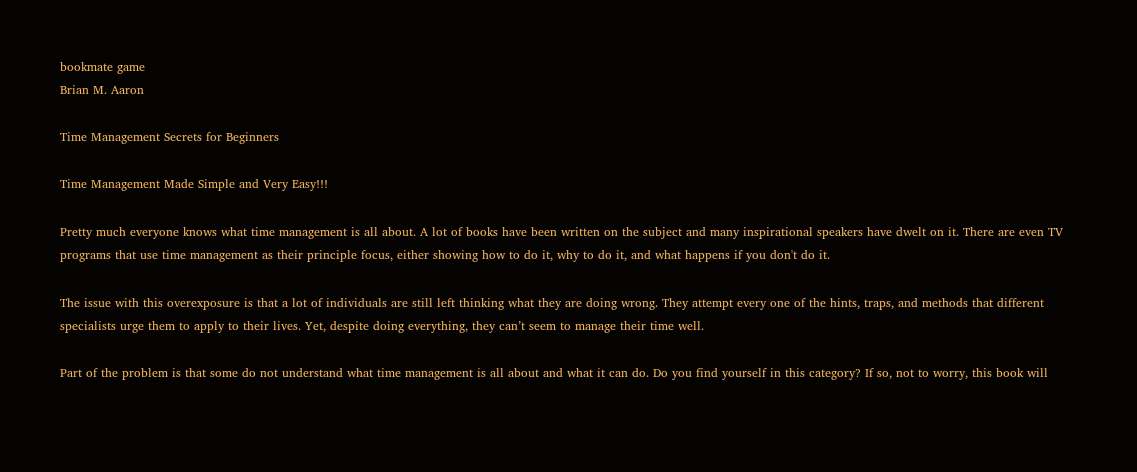bookmate game
Brian M. Aaron

Time Management Secrets for Beginners

Time Management Made Simple and Very Easy!!!

Pretty much everyone knows what time management is all about. A lot of books have been written on the subject and many inspirational speakers have dwelt on it. There are even TV programs that use time management as their principle focus, either showing how to do it, why to do it, and what happens if you don't do it.

The issue with this overexposure is that a lot of individuals are still left thinking what they are doing wrong. They attempt every one of the hints, traps, and methods that different specialists urge them to apply to their lives. Yet, despite doing everything, they can’t seem to manage their time well.

Part of the problem is that some do not understand what time management is all about and what it can do. Do you find yourself in this category? If so, not to worry, this book will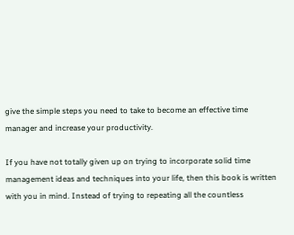give the simple steps you need to take to become an effective time manager and increase your productivity.

If you have not totally given up on trying to incorporate solid time management ideas and techniques into your life, then this book is written with you in mind. Instead of trying to repeating all the countless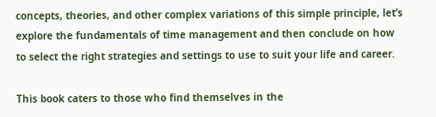concepts, theories, and other complex variations of this simple principle, let’s explore the fundamentals of time management and then conclude on how to select the right strategies and settings to use to suit your life and career.

This book caters to those who find themselves in the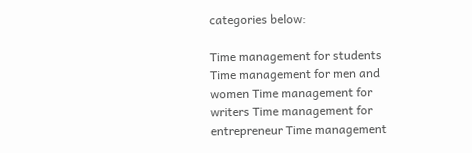categories below:

Time management for students Time management for men and women Time management for writers Time management for entrepreneur Time management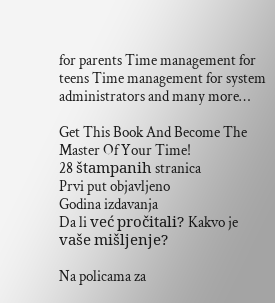for parents Time management for teens Time management for system administrators and many more…

Get This Book And Become The Master Of Your Time!
28 štampanih stranica
Prvi put objavljeno
Godina izdavanja
Da li već pročitali? Kakvo je vaše mišljenje?

Na policama za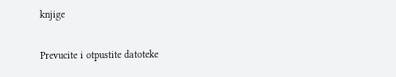knjige

Prevucite i otpustite datoteke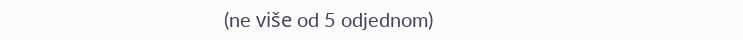(ne više od 5 odjednom)